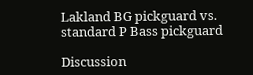Lakland BG pickguard vs. standard P Bass pickguard

Discussion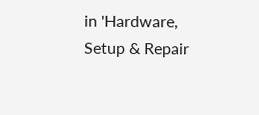in 'Hardware, Setup & Repair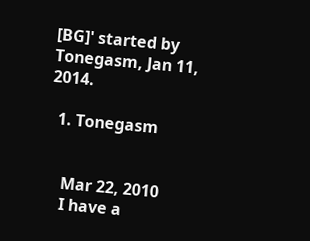[BG]' started by Tonegasm, Jan 11, 2014.

  1. Tonegasm


    Mar 22, 2010
    I have a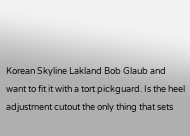Korean Skyline Lakland Bob Glaub and want to fit it with a tort pickguard. Is the heel adjustment cutout the only thing that sets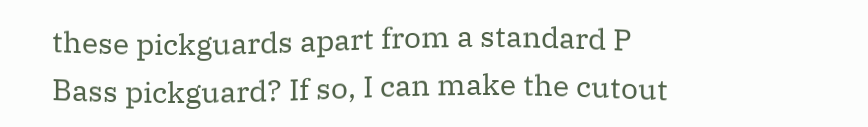these pickguards apart from a standard P Bass pickguard? If so, I can make the cutout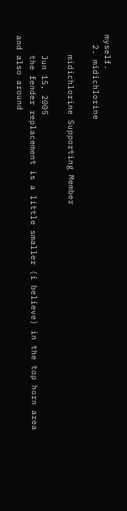myself.
  2. midichlorine

    midichlorine Supporting Member

    Jun 15, 2005
    the fender replacement is a little smaller (i believe) in the top horn area and also around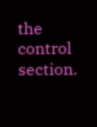the control section.